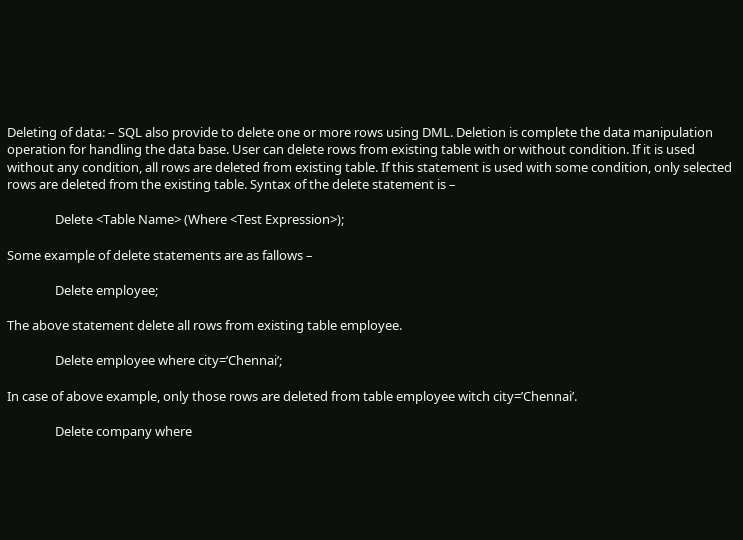Deleting of data: – SQL also provide to delete one or more rows using DML. Deletion is complete the data manipulation operation for handling the data base. User can delete rows from existing table with or without condition. If it is used without any condition, all rows are deleted from existing table. If this statement is used with some condition, only selected rows are deleted from the existing table. Syntax of the delete statement is –

                Delete <Table Name> (Where <Test Expression>);

Some example of delete statements are as fallows –

                Delete employee;

The above statement delete all rows from existing table employee.

                Delete employee where city=’Chennai’;

In case of above example, only those rows are deleted from table employee witch city=’Chennai’.

                Delete company where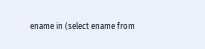ename in (select ename from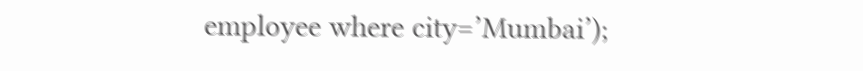employee where city=’Mumbai’);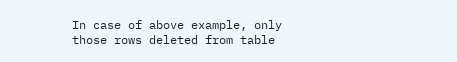In case of above example, only those rows deleted from table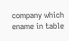company which ename in table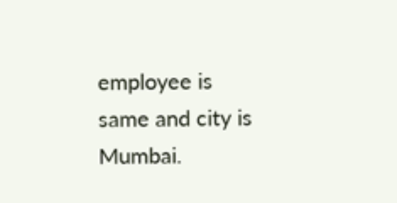employee is same and city is Mumbai.